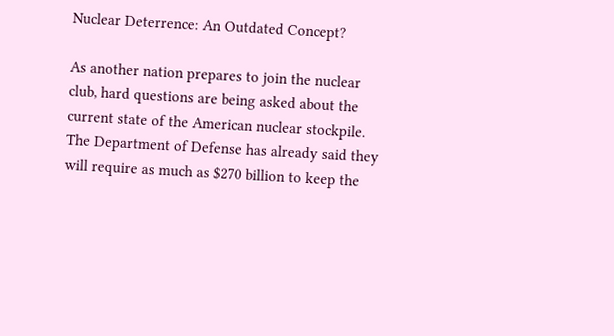Nuclear Deterrence: An Outdated Concept?

As another nation prepares to join the nuclear club, hard questions are being asked about the current state of the American nuclear stockpile. The Department of Defense has already said they will require as much as $270 billion to keep the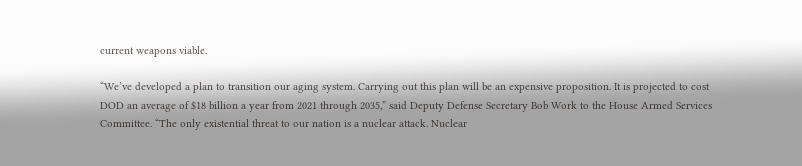current weapons viable.

“We’ve developed a plan to transition our aging system. Carrying out this plan will be an expensive proposition. It is projected to cost DOD an average of $18 billion a year from 2021 through 2035,” said Deputy Defense Secretary Bob Work to the House Armed Services Committee. “The only existential threat to our nation is a nuclear attack. Nuclear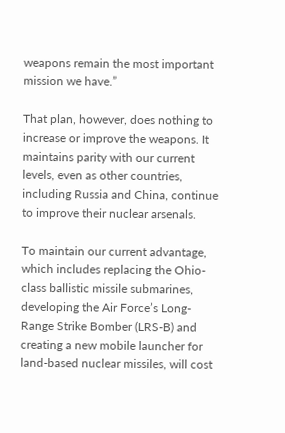weapons remain the most important mission we have.”

That plan, however, does nothing to increase or improve the weapons. It maintains parity with our current levels, even as other countries, including Russia and China, continue to improve their nuclear arsenals.

To maintain our current advantage, which includes replacing the Ohio-class ballistic missile submarines, developing the Air Force’s Long-Range Strike Bomber (LRS-B) and creating a new mobile launcher for land-based nuclear missiles, will cost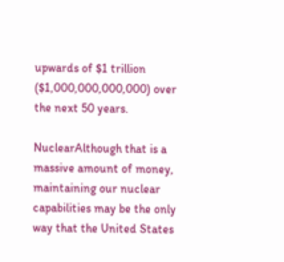upwards of $1 trillion ($1,000,000,000,000) over the next 50 years.

NuclearAlthough that is a massive amount of money, maintaining our nuclear capabilities may be the only way that the United States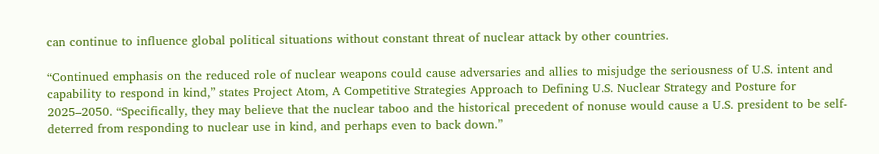can continue to influence global political situations without constant threat of nuclear attack by other countries.

“Continued emphasis on the reduced role of nuclear weapons could cause adversaries and allies to misjudge the seriousness of U.S. intent and capability to respond in kind,” states Project Atom, A Competitive Strategies Approach to Defining U.S. Nuclear Strategy and Posture for 2025–2050. “Specifically, they may believe that the nuclear taboo and the historical precedent of nonuse would cause a U.S. president to be self-deterred from responding to nuclear use in kind, and perhaps even to back down.”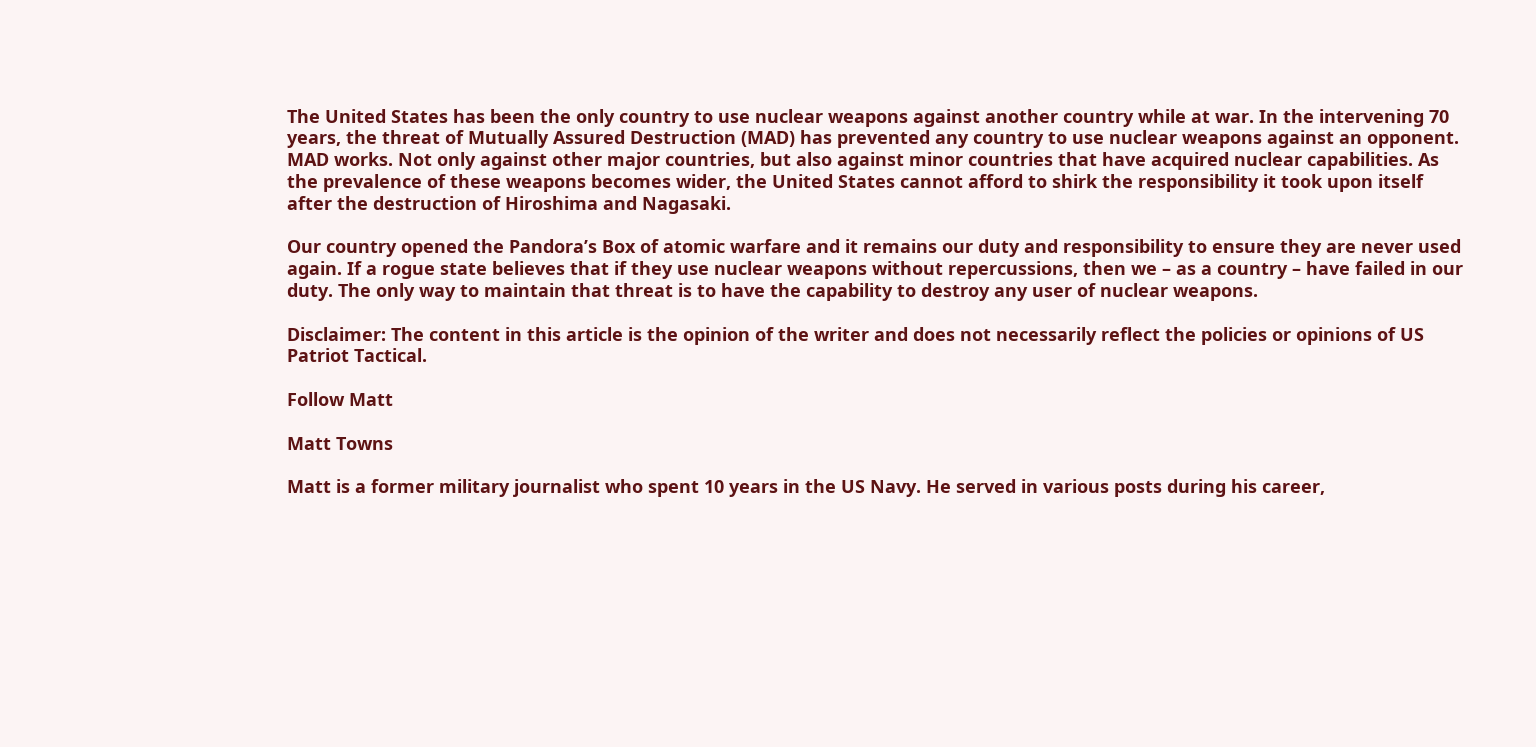The United States has been the only country to use nuclear weapons against another country while at war. In the intervening 70 years, the threat of Mutually Assured Destruction (MAD) has prevented any country to use nuclear weapons against an opponent.  MAD works. Not only against other major countries, but also against minor countries that have acquired nuclear capabilities. As the prevalence of these weapons becomes wider, the United States cannot afford to shirk the responsibility it took upon itself after the destruction of Hiroshima and Nagasaki.

Our country opened the Pandora’s Box of atomic warfare and it remains our duty and responsibility to ensure they are never used again. If a rogue state believes that if they use nuclear weapons without repercussions, then we – as a country – have failed in our duty. The only way to maintain that threat is to have the capability to destroy any user of nuclear weapons.

Disclaimer: The content in this article is the opinion of the writer and does not necessarily reflect the policies or opinions of US Patriot Tactical.

Follow Matt

Matt Towns

Matt is a former military journalist who spent 10 years in the US Navy. He served in various posts during his career,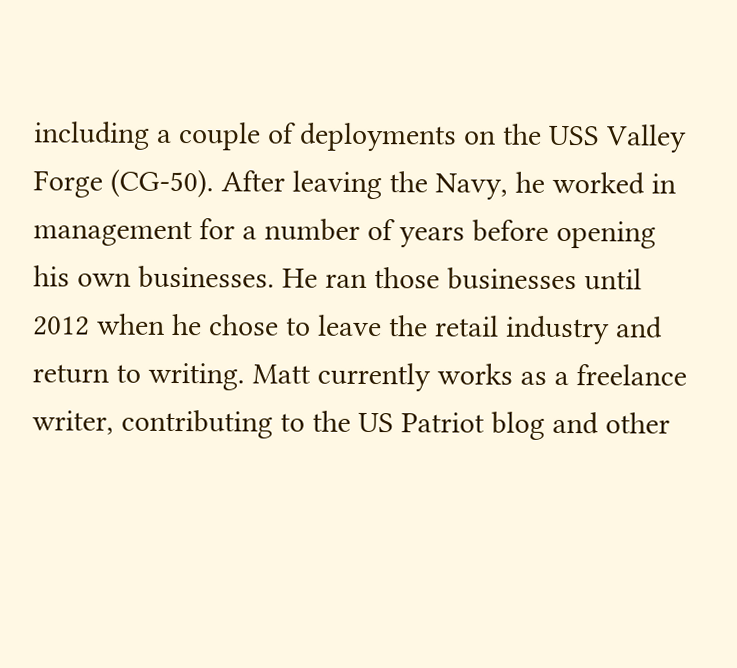including a couple of deployments on the USS Valley Forge (CG-50). After leaving the Navy, he worked in management for a number of years before opening his own businesses. He ran those businesses until 2012 when he chose to leave the retail industry and return to writing. Matt currently works as a freelance writer, contributing to the US Patriot blog and other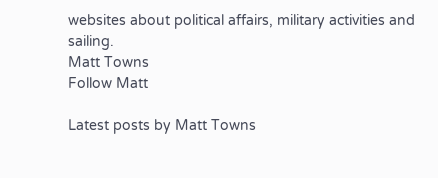websites about political affairs, military activities and sailing.
Matt Towns
Follow Matt

Latest posts by Matt Towns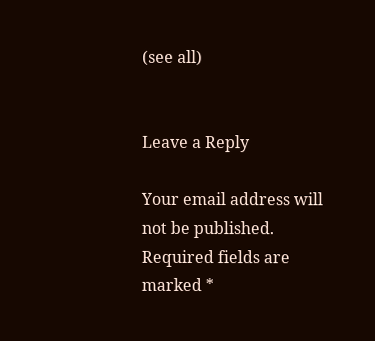(see all)


Leave a Reply

Your email address will not be published. Required fields are marked *